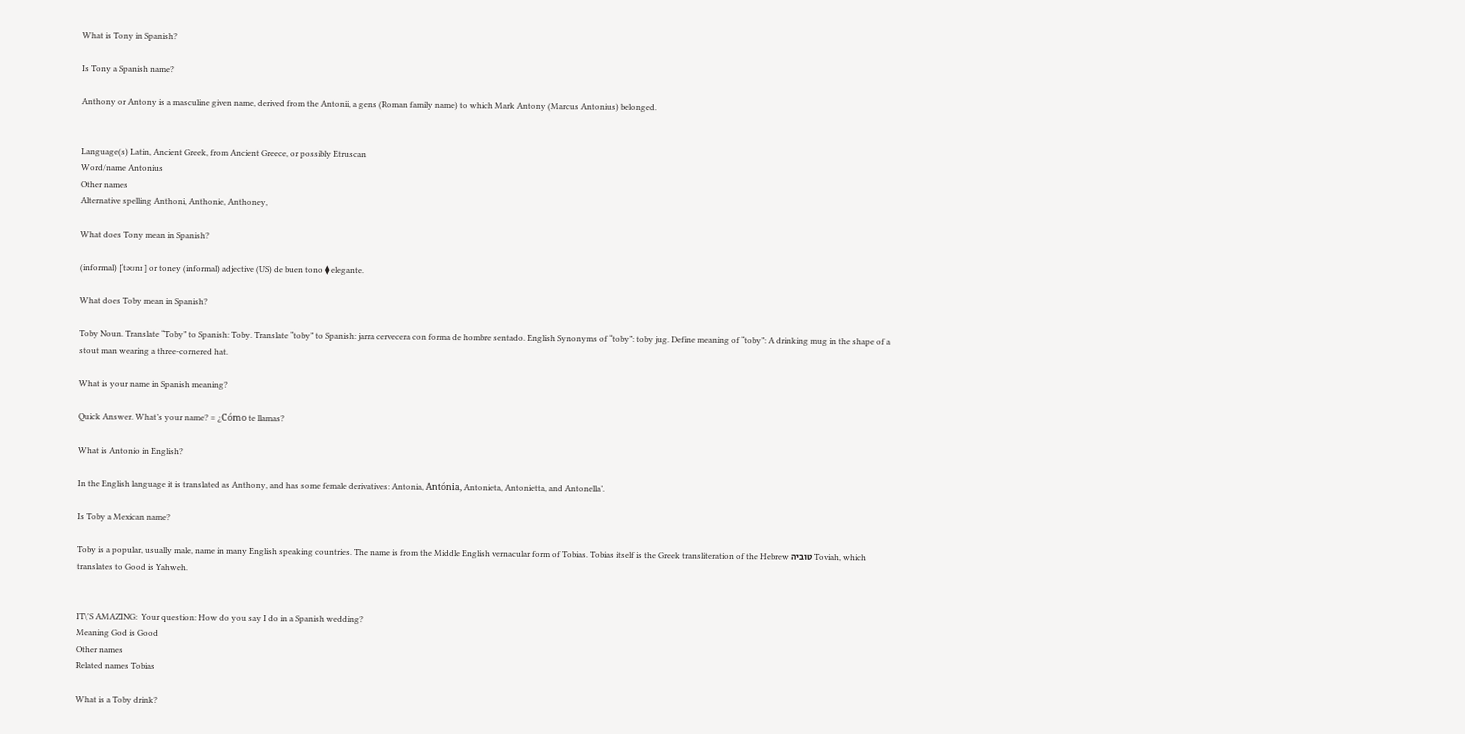What is Tony in Spanish?

Is Tony a Spanish name?

Anthony or Antony is a masculine given name, derived from the Antonii, a gens (Roman family name) to which Mark Antony (Marcus Antonius) belonged.


Language(s) Latin, Ancient Greek, from Ancient Greece, or possibly Etruscan
Word/name Antonius
Other names
Alternative spelling Anthoni, Anthonie, Anthoney,

What does Tony mean in Spanish?

(informal) [ˈtəʊnɪ ] or toney (informal) adjective (US) de buen tono ⧫ elegante.

What does Toby mean in Spanish?

Toby Noun. Translate “Toby” to Spanish: Toby. Translate “toby” to Spanish: jarra cervecera con forma de hombre sentado. English Synonyms of “toby”: toby jug. Define meaning of “toby”: A drinking mug in the shape of a stout man wearing a three-cornered hat.

What is your name in Spanish meaning?

Quick Answer. What’s your name? = ¿Cómo te llamas?

What is Antonio in English?

In the English language it is translated as Anthony, and has some female derivatives: Antonia, Antónia, Antonieta, Antonietta, and Antonella’.

Is Toby a Mexican name?

Toby is a popular, usually male, name in many English speaking countries. The name is from the Middle English vernacular form of Tobias. Tobias itself is the Greek transliteration of the Hebrew טוביה Toviah, which translates to Good is Yahweh.


IT\'S AMAZING:  Your question: How do you say I do in a Spanish wedding?
Meaning God is Good
Other names
Related names Tobias

What is a Toby drink?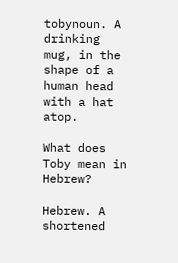tobynoun. A drinking mug, in the shape of a human head with a hat atop.

What does Toby mean in Hebrew?

Hebrew. A shortened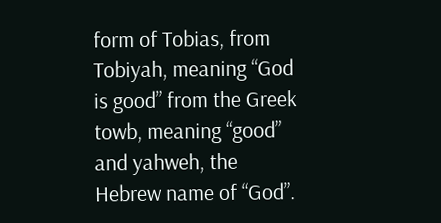form of Tobias, from Tobiyah, meaning “God is good” from the Greek towb, meaning “good” and yahweh, the Hebrew name of “God”.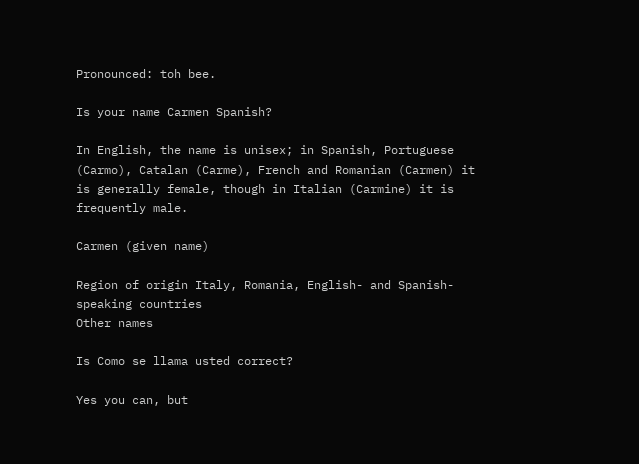Pronounced: toh bee.

Is your name Carmen Spanish?

In English, the name is unisex; in Spanish, Portuguese (Carmo), Catalan (Carme), French and Romanian (Carmen) it is generally female, though in Italian (Carmine) it is frequently male.

Carmen (given name)

Region of origin Italy, Romania, English- and Spanish-speaking countries
Other names

Is Como se llama usted correct?

Yes you can, but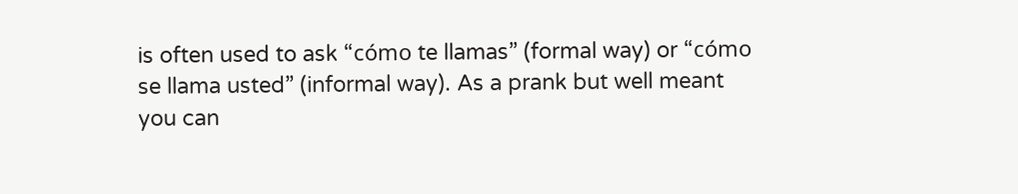is often used to ask “cómo te llamas” (formal way) or “cómo se llama usted” (informal way). As a prank but well meant you can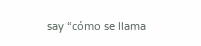say “cómo se llama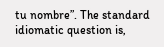tu nombre”. The standard idiomatic question is,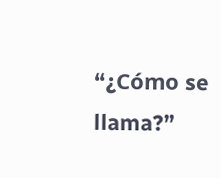“¿Cómo se llama?”